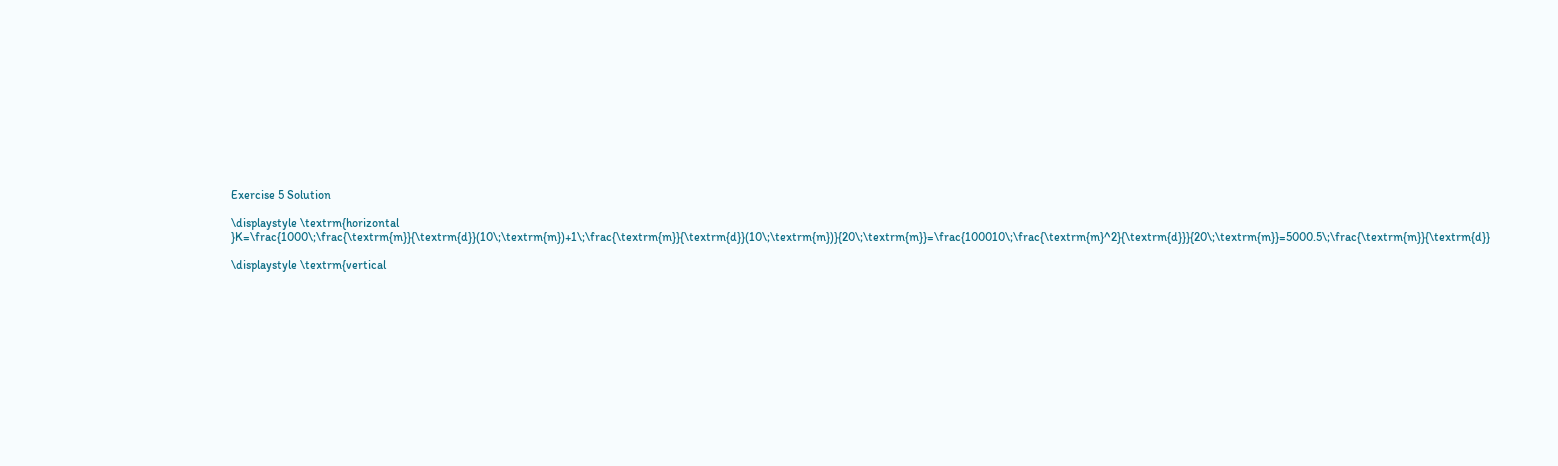Exercise 5 Solution

\displaystyle \textrm{horizontal }K=\frac{1000\;\frac{\textrm{m}}{\textrm{d}}(10\;\textrm{m})+1\;\frac{\textrm{m}}{\textrm{d}}(10\;\textrm{m})}{20\;\textrm{m}}=\frac{100010\;\frac{\textrm{m}^2}{\textrm{d}}}{20\;\textrm{m}}=5000.5\;\frac{\textrm{m}}{\textrm{d}}

\displaystyle \textrm{vertical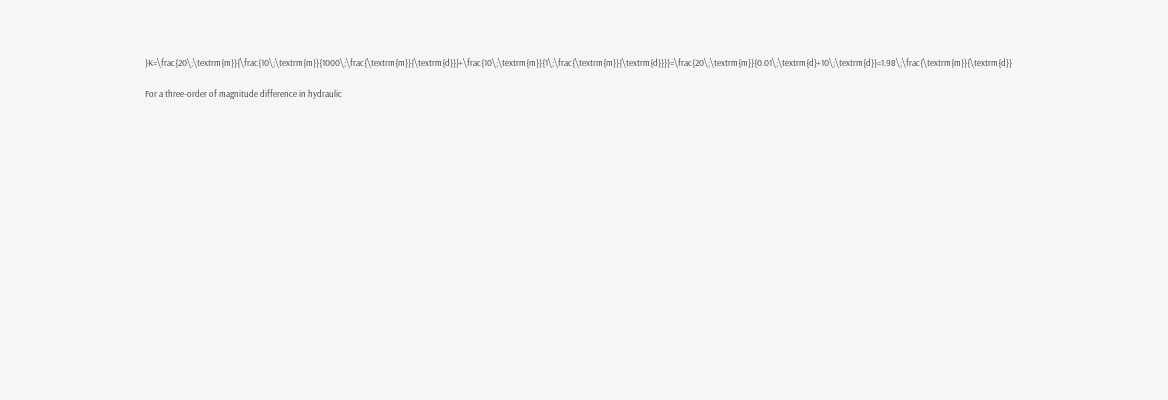}K=\frac{20\;\textrm{m}}{\frac{10\;\textrm{m}}{1000\;\frac{\textrm{m}}{\textrm{d}}}+\frac{10\;\textrm{m}}{1\;\frac{\textrm{m}}{\textrm{d}}}}=\frac{20\;\textrm{m}}{0.01\;\textrm{d}+10\;\textrm{d}}=1.98\;\frac{\textrm{m}}{\textrm{d}}

For a three-order of magnitude difference in hydraulic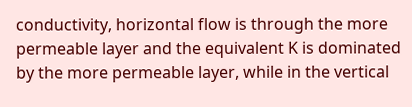conductivity, horizontal flow is through the more permeable layer and the equivalent K is dominated by the more permeable layer, while in the vertical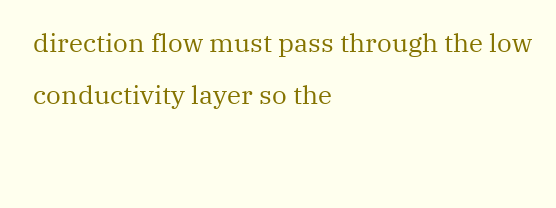direction flow must pass through the low conductivity layer so the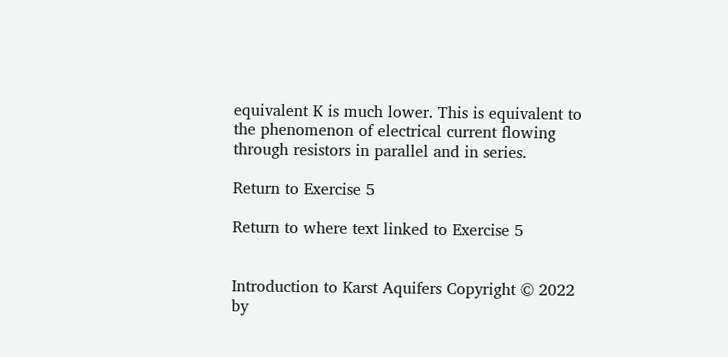equivalent K is much lower. This is equivalent to the phenomenon of electrical current flowing through resistors in parallel and in series.

Return to Exercise 5

Return to where text linked to Exercise 5


Introduction to Karst Aquifers Copyright © 2022 by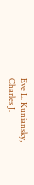Eve L. Kuniansky, Charles J.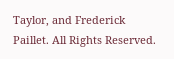Taylor, and Frederick Paillet. All Rights Reserved.